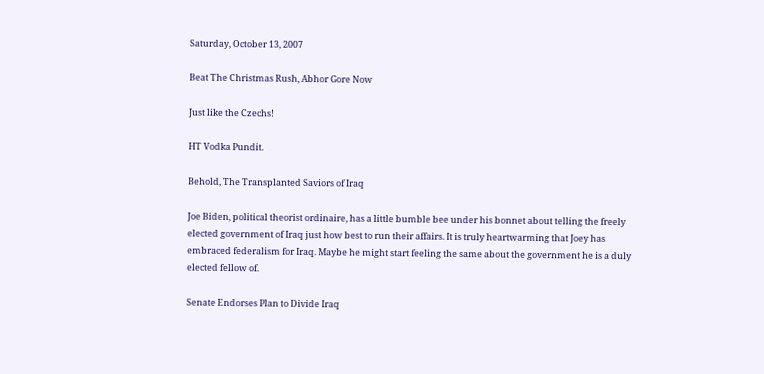Saturday, October 13, 2007

Beat The Christmas Rush, Abhor Gore Now

Just like the Czechs!

HT Vodka Pundit.

Behold, The Transplanted Saviors of Iraq

Joe Biden, political theorist ordinaire, has a little bumble bee under his bonnet about telling the freely elected government of Iraq just how best to run their affairs. It is truly heartwarming that Joey has embraced federalism for Iraq. Maybe he might start feeling the same about the government he is a duly elected fellow of.

Senate Endorses Plan to Divide Iraq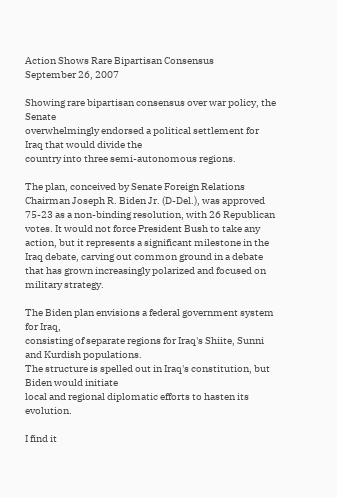Action Shows Rare Bipartisan Consensus
September 26, 2007

Showing rare bipartisan consensus over war policy, the Senate
overwhelmingly endorsed a political settlement for Iraq that would divide the
country into three semi-autonomous regions.

The plan, conceived by Senate Foreign Relations Chairman Joseph R. Biden Jr. (D-Del.), was approved 75-23 as a non-binding resolution, with 26 Republican votes. It would not force President Bush to take any action, but it represents a significant milestone in the Iraq debate, carving out common ground in a debate that has grown increasingly polarized and focused on military strategy.

The Biden plan envisions a federal government system for Iraq,
consisting of separate regions for Iraq's Shiite, Sunni and Kurdish populations.
The structure is spelled out in Iraq's constitution, but Biden would initiate
local and regional diplomatic efforts to hasten its evolution.

I find it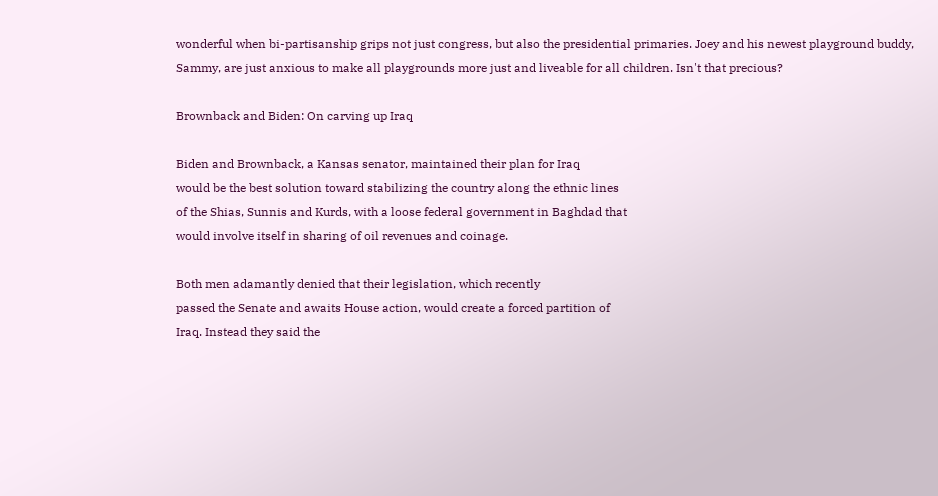wonderful when bi-partisanship grips not just congress, but also the presidential primaries. Joey and his newest playground buddy, Sammy, are just anxious to make all playgrounds more just and liveable for all children. Isn't that precious?

Brownback and Biden: On carving up Iraq

Biden and Brownback, a Kansas senator, maintained their plan for Iraq
would be the best solution toward stabilizing the country along the ethnic lines
of the Shias, Sunnis and Kurds, with a loose federal government in Baghdad that
would involve itself in sharing of oil revenues and coinage.

Both men adamantly denied that their legislation, which recently
passed the Senate and awaits House action, would create a forced partition of
Iraq. Instead they said the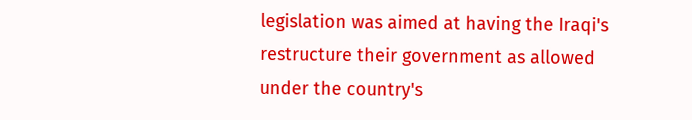legislation was aimed at having the Iraqi's
restructure their government as allowed under the country's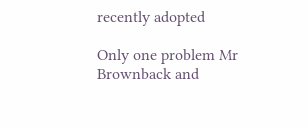recently adopted

Only one problem Mr Brownback and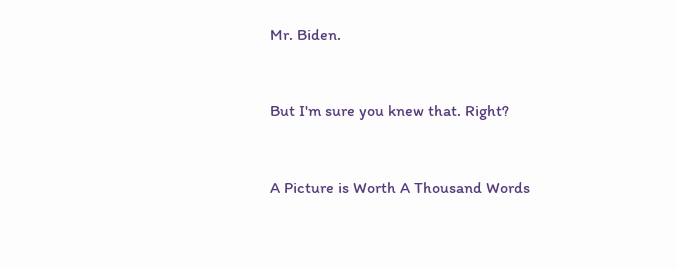Mr. Biden.


But I'm sure you knew that. Right?


A Picture is Worth A Thousand Words